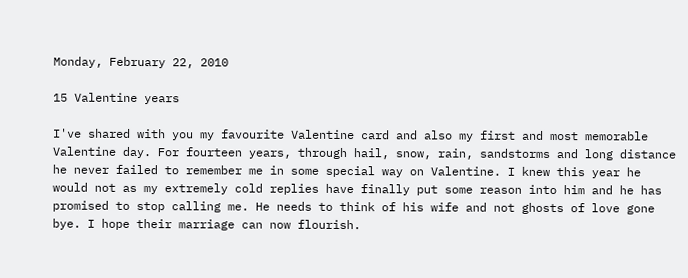Monday, February 22, 2010

15 Valentine years

I've shared with you my favourite Valentine card and also my first and most memorable Valentine day. For fourteen years, through hail, snow, rain, sandstorms and long distance he never failed to remember me in some special way on Valentine. I knew this year he would not as my extremely cold replies have finally put some reason into him and he has promised to stop calling me. He needs to think of his wife and not ghosts of love gone bye. I hope their marriage can now flourish.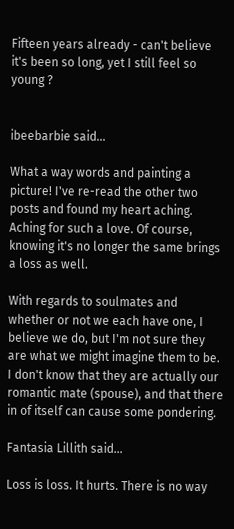Fifteen years already - can't believe it's been so long, yet I still feel so young ?


ibeebarbie said...

What a way words and painting a picture! I've re-read the other two posts and found my heart aching. Aching for such a love. Of course, knowing it's no longer the same brings a loss as well.

With regards to soulmates and whether or not we each have one, I believe we do, but I'm not sure they are what we might imagine them to be. I don't know that they are actually our romantic mate (spouse), and that there in of itself can cause some pondering.

Fantasia Lillith said...

Loss is loss. It hurts. There is no way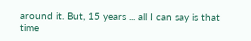around it. But, 15 years ... all I can say is that time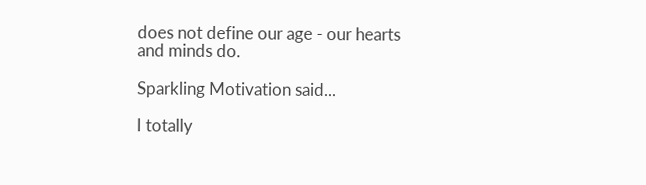does not define our age - our hearts and minds do.

Sparkling Motivation said...

I totally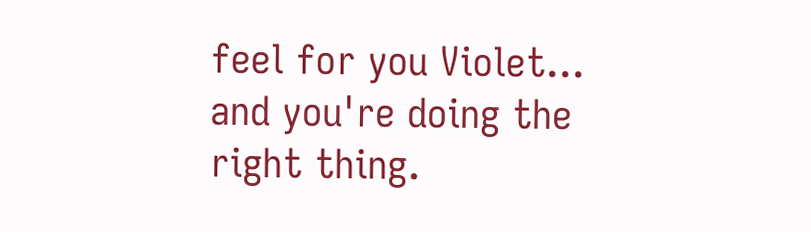feel for you Violet... and you're doing the right thing.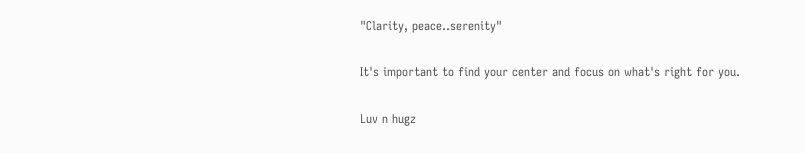"Clarity, peace..serenity"

It's important to find your center and focus on what's right for you.

Luv n hugz